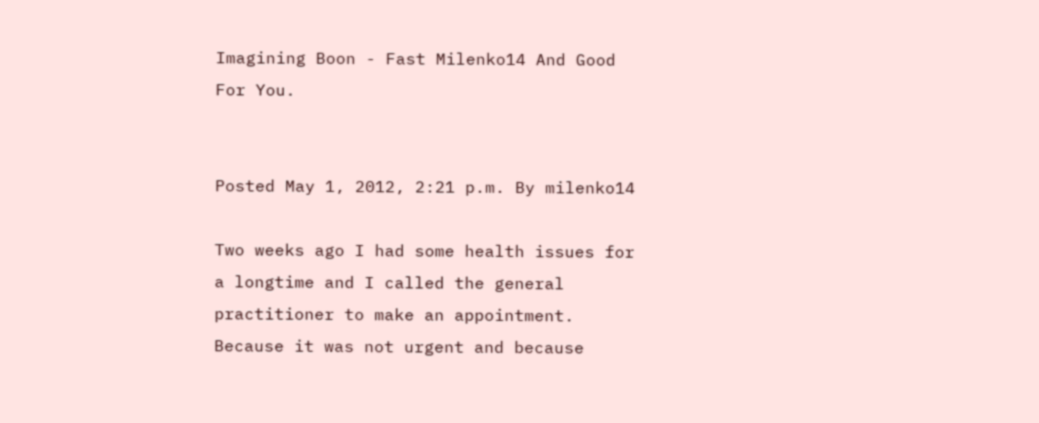Imagining Boon - Fast Milenko14 And Good For You.


Posted May 1, 2012, 2:21 p.m. By milenko14

Two weeks ago I had some health issues for a longtime and I called the general practitioner to make an appointment. Because it was not urgent and because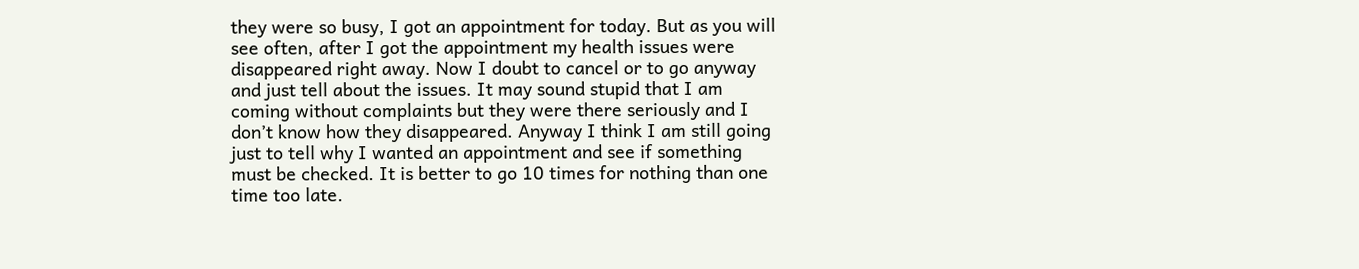they were so busy, I got an appointment for today. But as you will see often, after I got the appointment my health issues were disappeared right away. Now I doubt to cancel or to go anyway and just tell about the issues. It may sound stupid that I am coming without complaints but they were there seriously and I don’t know how they disappeared. Anyway I think I am still going just to tell why I wanted an appointment and see if something must be checked. It is better to go 10 times for nothing than one time too late.